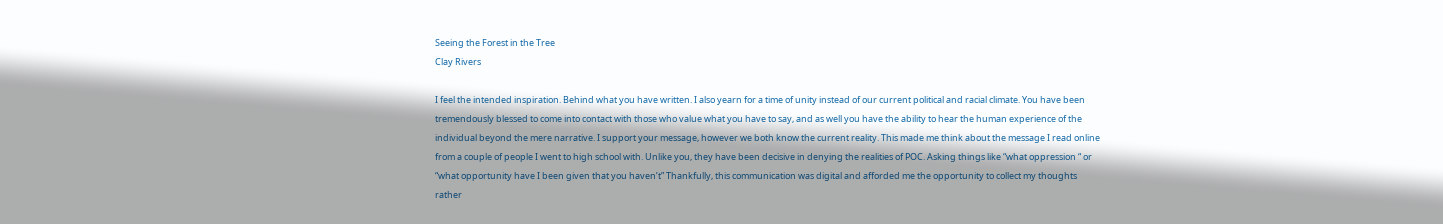Seeing the Forest in the Tree
Clay Rivers

I feel the intended inspiration. Behind what you have written. I also yearn for a time of unity instead of our current political and racial climate. You have been tremendously blessed to come into contact with those who value what you have to say, and as well you have the ability to hear the human experience of the individual beyond the mere narrative. I support your message, however we both know the current reality. This made me think about the message I read online from a couple of people I went to high school with. Unlike you, they have been decisive in denying the realities of POC. Asking things like “what oppression “ or “what opportunity have I been given that you haven’t” Thankfully, this communication was digital and afforded me the opportunity to collect my thoughts rather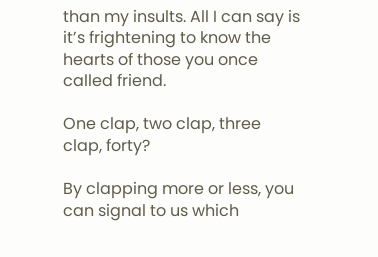than my insults. All I can say is it’s frightening to know the hearts of those you once called friend.

One clap, two clap, three clap, forty?

By clapping more or less, you can signal to us which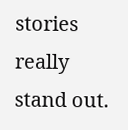stories really stand out.